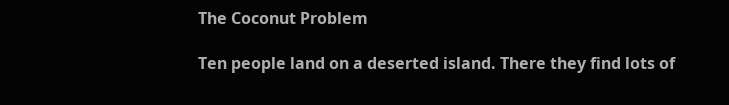The Coconut Problem

Ten people land on a deserted island. There they find lots of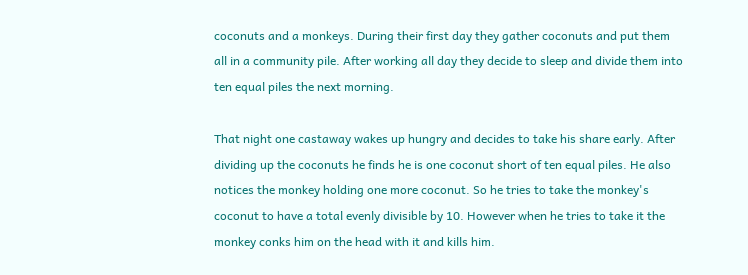coconuts and a monkeys. During their first day they gather coconuts and put them all in a community pile. After working all day they decide to sleep and divide them into ten equal piles the next morning.

That night one castaway wakes up hungry and decides to take his share early. After dividing up the coconuts he finds he is one coconut short of ten equal piles. He also notices the monkey holding one more coconut. So he tries to take the monkey's coconut to have a total evenly divisible by 10. However when he tries to take it the monkey conks him on the head with it and kills him.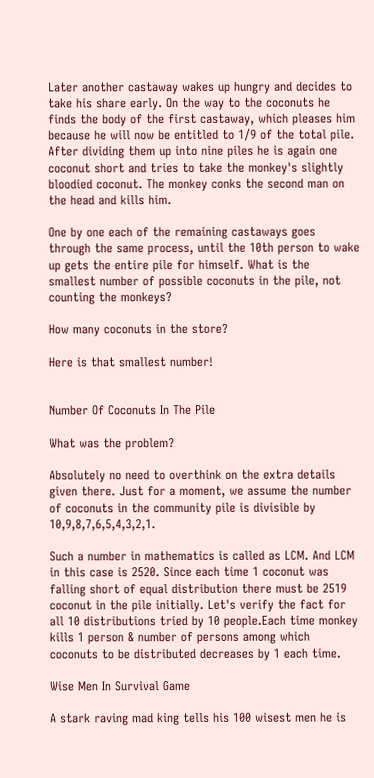Later another castaway wakes up hungry and decides to take his share early. On the way to the coconuts he finds the body of the first castaway, which pleases him because he will now be entitled to 1/9 of the total pile. After dividing them up into nine piles he is again one coconut short and tries to take the monkey's slightly bloodied coconut. The monkey conks the second man on the head and kills him.

One by one each of the remaining castaways goes through the same process, until the 10th person to wake up gets the entire pile for himself. What is the smallest number of possible coconuts in the pile, not counting the monkeys?

How many coconuts in the store?

Here is that smallest number!


Number Of Coconuts In The Pile

What was the problem?

Absolutely no need to overthink on the extra details given there. Just for a moment, we assume the number of coconuts in the community pile is divisible by 10,9,8,7,6,5,4,3,2,1.

Such a number in mathematics is called as LCM. And LCM in this case is 2520. Since each time 1 coconut was falling short of equal distribution there must be 2519 coconut in the pile initially. Let's verify the fact for all 10 distributions tried by 10 people.Each time monkey kills 1 person & number of persons among which coconuts to be distributed decreases by 1 each time.

Wise Men In Survival Game

A stark raving mad king tells his 100 wisest men he is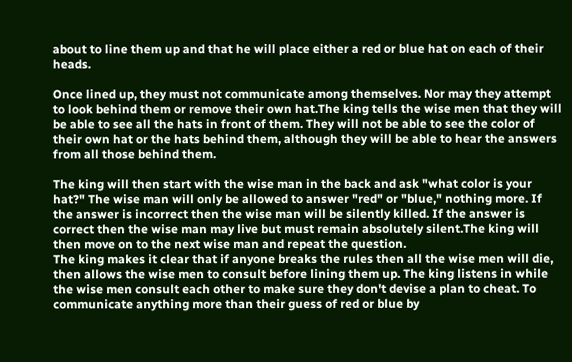about to line them up and that he will place either a red or blue hat on each of their heads.

Once lined up, they must not communicate among themselves. Nor may they attempt to look behind them or remove their own hat.The king tells the wise men that they will be able to see all the hats in front of them. They will not be able to see the color of their own hat or the hats behind them, although they will be able to hear the answers from all those behind them.

The king will then start with the wise man in the back and ask "what color is your hat?" The wise man will only be allowed to answer "red" or "blue," nothing more. If the answer is incorrect then the wise man will be silently killed. If the answer is correct then the wise man may live but must remain absolutely silent.The king will then move on to the next wise man and repeat the question.
The king makes it clear that if anyone breaks the rules then all the wise men will die, then allows the wise men to consult before lining them up. The king listens in while the wise men consult each other to make sure they don't devise a plan to cheat. To communicate anything more than their guess of red or blue by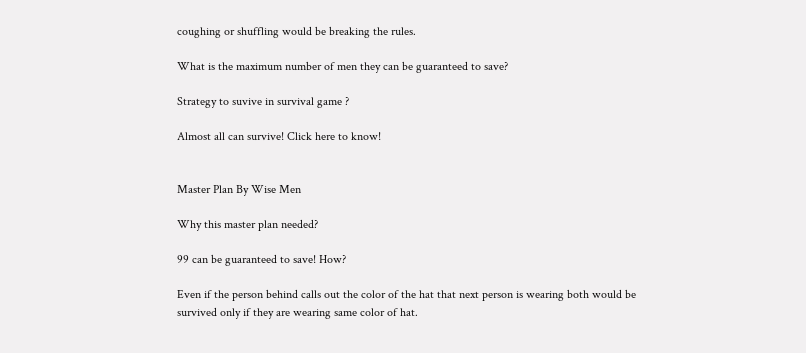coughing or shuffling would be breaking the rules.

What is the maximum number of men they can be guaranteed to save?

Strategy to suvive in survival game ?

Almost all can survive! Click here to know!


Master Plan By Wise Men

Why this master plan needed?

99 can be guaranteed to save! How?

Even if the person behind calls out the color of the hat that next person is wearing both would be survived only if they are wearing same color of hat.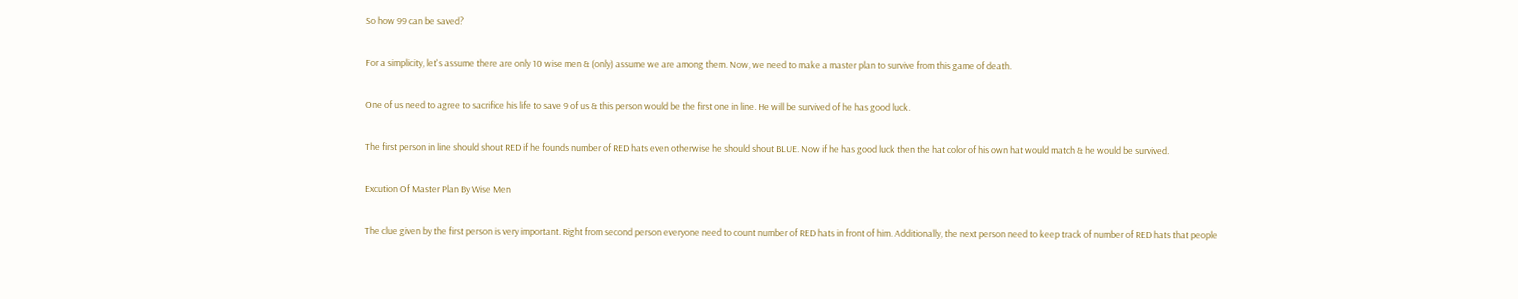So how 99 can be saved?

For a simplicity, let's assume there are only 10 wise men & (only) assume we are among them. Now, we need to make a master plan to survive from this game of death.

One of us need to agree to sacrifice his life to save 9 of us & this person would be the first one in line. He will be survived of he has good luck.

The first person in line should shout RED if he founds number of RED hats even otherwise he should shout BLUE. Now if he has good luck then the hat color of his own hat would match & he would be survived.

Excution Of Master Plan By Wise Men

The clue given by the first person is very important. Right from second person everyone need to count number of RED hats in front of him. Additionally, the next person need to keep track of number of RED hats that people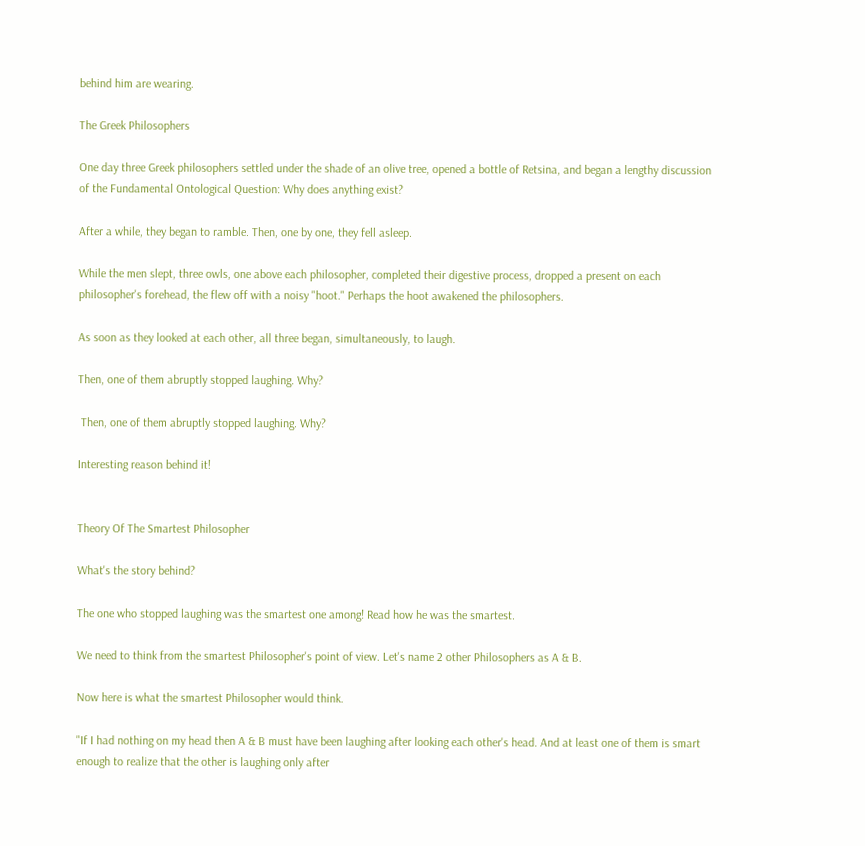behind him are wearing.

The Greek Philosophers

One day three Greek philosophers settled under the shade of an olive tree, opened a bottle of Retsina, and began a lengthy discussion of the Fundamental Ontological Question: Why does anything exist?

After a while, they began to ramble. Then, one by one, they fell asleep.

While the men slept, three owls, one above each philosopher, completed their digestive process, dropped a present on each philosopher's forehead, the flew off with a noisy "hoot." Perhaps the hoot awakened the philosophers.

As soon as they looked at each other, all three began, simultaneously, to laugh.

Then, one of them abruptly stopped laughing. Why?

 Then, one of them abruptly stopped laughing. Why?

Interesting reason behind it!


Theory Of The Smartest Philosopher

What's the story behind?

The one who stopped laughing was the smartest one among! Read how he was the smartest.

We need to think from the smartest Philosopher's point of view. Let's name 2 other Philosophers as A & B.

Now here is what the smartest Philosopher would think.

"If I had nothing on my head then A & B must have been laughing after looking each other's head. And at least one of them is smart enough to realize that the other is laughing only after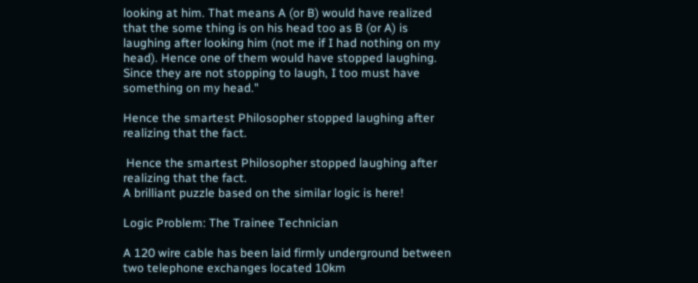looking at him. That means A (or B) would have realized that the some thing is on his head too as B (or A) is laughing after looking him (not me if I had nothing on my head). Hence one of them would have stopped laughing. Since they are not stopping to laugh, I too must have something on my head."

Hence the smartest Philosopher stopped laughing after realizing that the fact.

 Hence the smartest Philosopher stopped laughing after realizing that the fact.
A brilliant puzzle based on the similar logic is here!

Logic Problem: The Trainee Technician

A 120 wire cable has been laid firmly underground between two telephone exchanges located 10km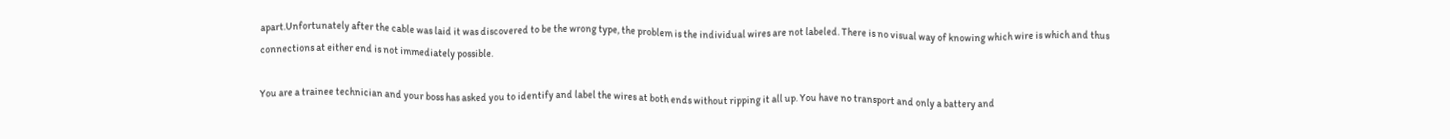apart.Unfortunately after the cable was laid it was discovered to be the wrong type, the problem is the individual wires are not labeled. There is no visual way of knowing which wire is which and thus connections at either end is not immediately possible.

You are a trainee technician and your boss has asked you to identify and label the wires at both ends without ripping it all up. You have no transport and only a battery and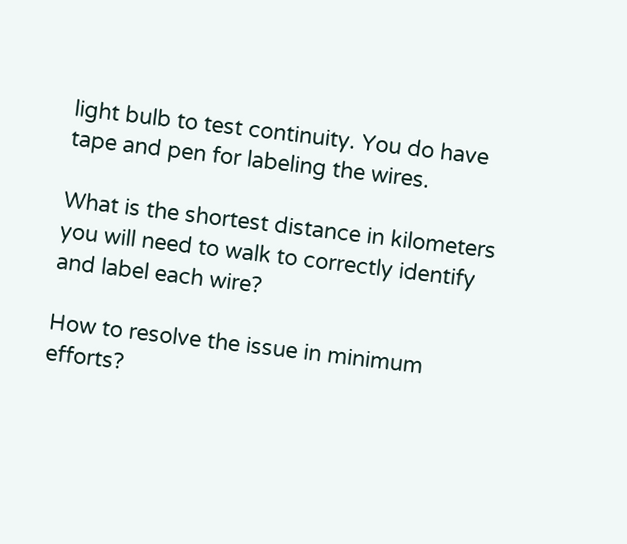light bulb to test continuity. You do have tape and pen for labeling the wires.

What is the shortest distance in kilometers you will need to walk to correctly identify and label each wire?

How to resolve the issue in minimum efforts?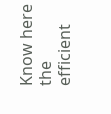Know here the efficient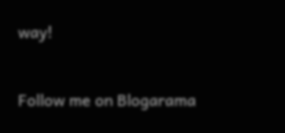way!


Follow me on Blogarama